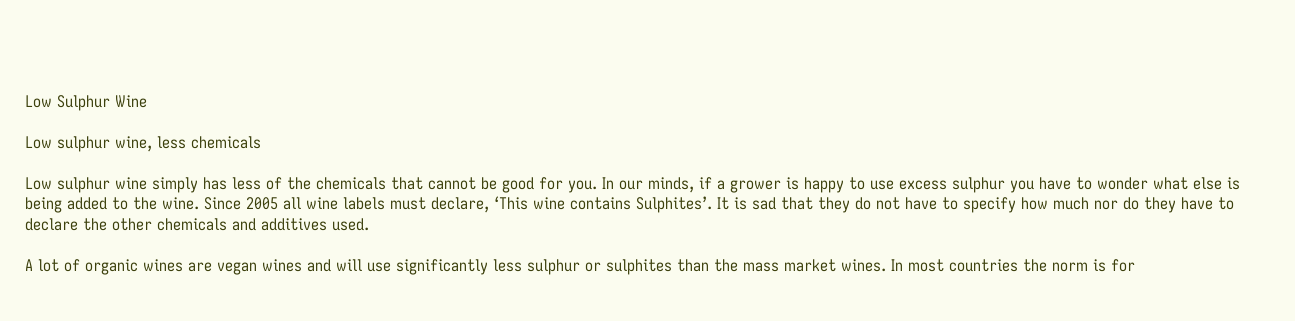Low Sulphur Wine

Low sulphur wine, less chemicals

Low sulphur wine simply has less of the chemicals that cannot be good for you. In our minds, if a grower is happy to use excess sulphur you have to wonder what else is being added to the wine. Since 2005 all wine labels must declare, ‘This wine contains Sulphites’. It is sad that they do not have to specify how much nor do they have to declare the other chemicals and additives used.

A lot of organic wines are vegan wines and will use significantly less sulphur or sulphites than the mass market wines. In most countries the norm is for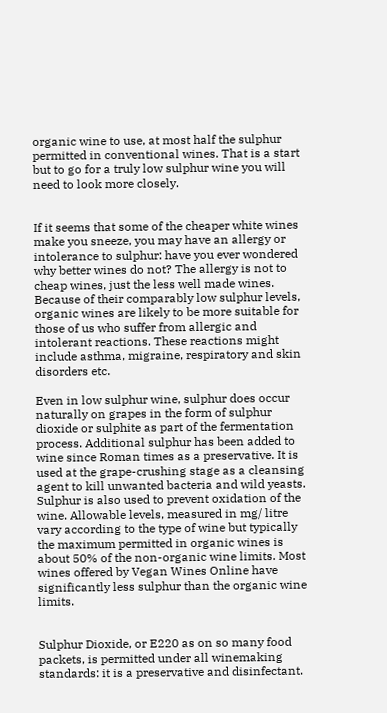organic wine to use, at most half the sulphur permitted in conventional wines. That is a start but to go for a truly low sulphur wine you will need to look more closely.


If it seems that some of the cheaper white wines make you sneeze, you may have an allergy or intolerance to sulphur: have you ever wondered why better wines do not? The allergy is not to cheap wines, just the less well made wines. Because of their comparably low sulphur levels, organic wines are likely to be more suitable for those of us who suffer from allergic and intolerant reactions. These reactions might include asthma, migraine, respiratory and skin disorders etc.

Even in low sulphur wine, sulphur does occur naturally on grapes in the form of sulphur dioxide or sulphite as part of the fermentation process. Additional sulphur has been added to wine since Roman times as a preservative. It is used at the grape-crushing stage as a cleansing agent to kill unwanted bacteria and wild yeasts. Sulphur is also used to prevent oxidation of the wine. Allowable levels, measured in mg/ litre vary according to the type of wine but typically the maximum permitted in organic wines is about 50% of the non-organic wine limits. Most wines offered by Vegan Wines Online have significantly less sulphur than the organic wine limits.


Sulphur Dioxide, or E220 as on so many food packets, is permitted under all winemaking standards: it is a preservative and disinfectant.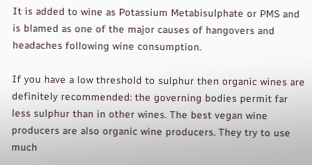It is added to wine as Potassium Metabisulphate or PMS and is blamed as one of the major causes of hangovers and headaches following wine consumption.

If you have a low threshold to sulphur then organic wines are definitely recommended: the governing bodies permit far less sulphur than in other wines. The best vegan wine producers are also organic wine producers. They try to use much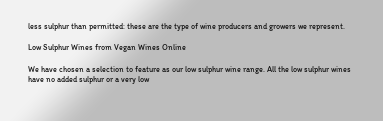less sulphur than permitted: these are the type of wine producers and growers we represent.

Low Sulphur Wines from Vegan Wines Online

We have chosen a selection to feature as our low sulphur wine range. All the low sulphur wines have no added sulphur or a very low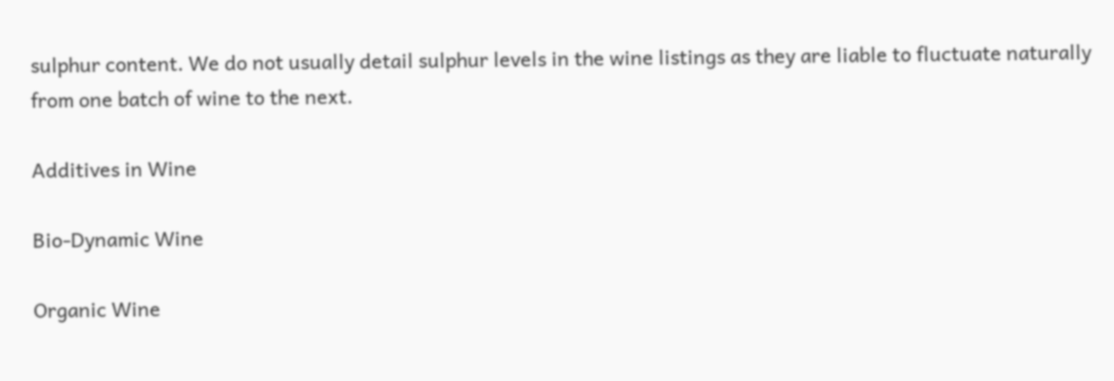sulphur content. We do not usually detail sulphur levels in the wine listings as they are liable to fluctuate naturally from one batch of wine to the next.

Additives in Wine

Bio-Dynamic Wine

Organic Wine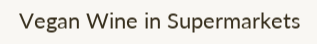Vegan Wine in Supermarkets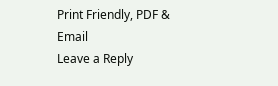Print Friendly, PDF & Email
Leave a Reply